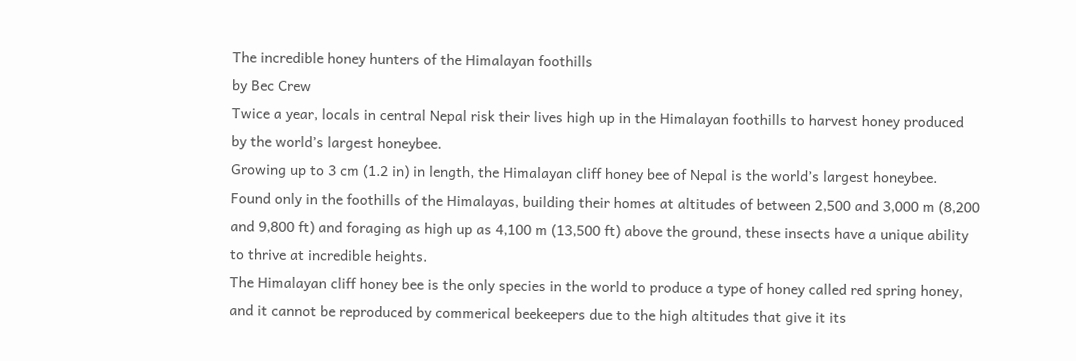The incredible honey hunters of the Himalayan foothills
by Bec Crew
Twice a year, locals in central Nepal risk their lives high up in the Himalayan foothills to harvest honey produced by the world’s largest honeybee.
Growing up to 3 cm (1.2 in) in length, the Himalayan cliff honey bee of Nepal is the world’s largest honeybee.
Found only in the foothills of the Himalayas, building their homes at altitudes of between 2,500 and 3,000 m (8,200 and 9,800 ft) and foraging as high up as 4,100 m (13,500 ft) above the ground, these insects have a unique ability to thrive at incredible heights.
The Himalayan cliff honey bee is the only species in the world to produce a type of honey called red spring honey, and it cannot be reproduced by commerical beekeepers due to the high altitudes that give it its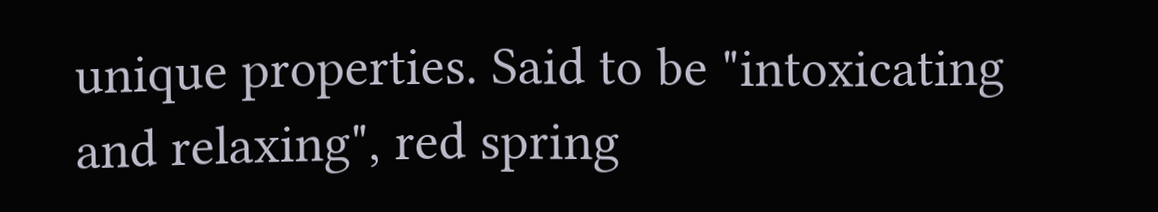unique properties. Said to be "intoxicating and relaxing", red spring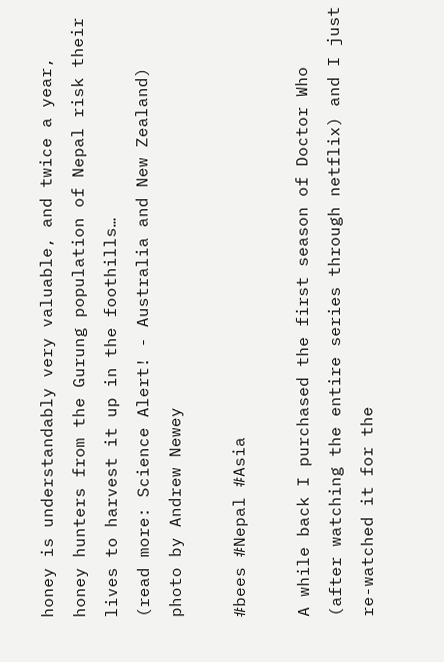honey is understandably very valuable, and twice a year, honey hunters from the Gurung population of Nepal risk their lives to harvest it up in the foothills…
(read more: Science Alert! - Australia and New Zealand)
photo by Andrew Newey

#bees #Nepal #Asia

A while back I purchased the first season of Doctor Who (after watching the entire series through netflix) and I just re-watched it for the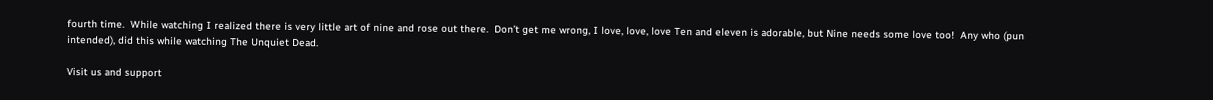fourth time.  While watching I realized there is very little art of nine and rose out there.  Don’t get me wrong, I love, love, love Ten and eleven is adorable, but Nine needs some love too!  Any who (pun intended), did this while watching The Unquiet Dead.

Visit us and support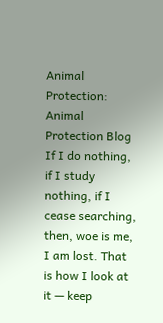Animal Protection: Animal Protection Blog
If I do nothing, if I study nothing, if I cease searching, then, woe is me, I am lost. That is how I look at it — keep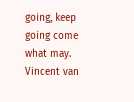going, keep going come what may. Vincent van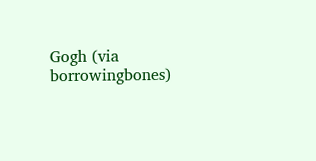Gogh (via borrowingbones)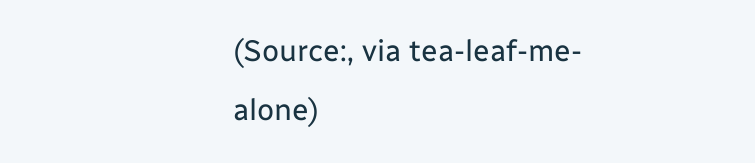(Source:, via tea-leaf-me-alone)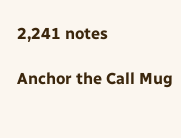2,241 notes

Anchor the Call Mug